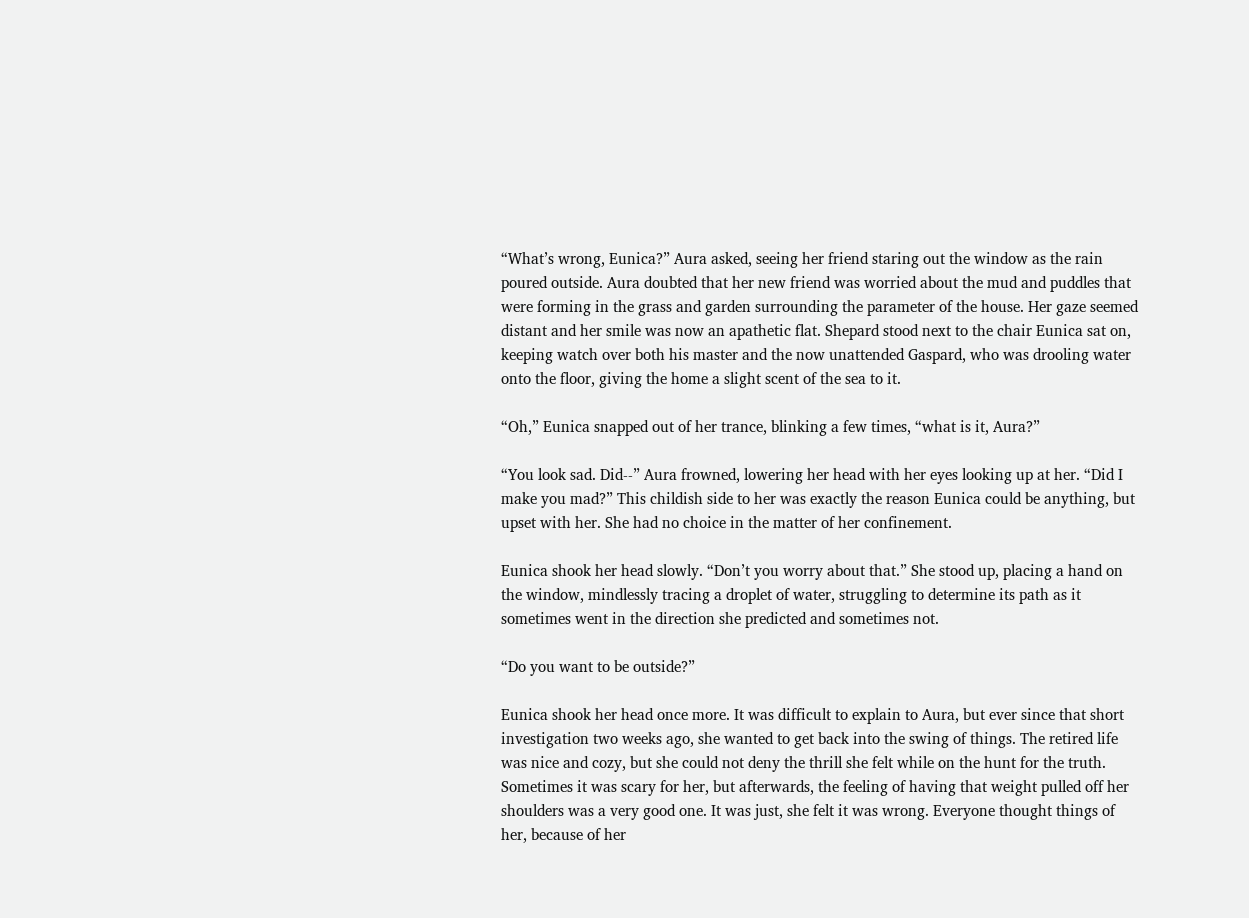“What’s wrong, Eunica?” Aura asked, seeing her friend staring out the window as the rain poured outside. Aura doubted that her new friend was worried about the mud and puddles that were forming in the grass and garden surrounding the parameter of the house. Her gaze seemed distant and her smile was now an apathetic flat. Shepard stood next to the chair Eunica sat on, keeping watch over both his master and the now unattended Gaspard, who was drooling water onto the floor, giving the home a slight scent of the sea to it.

“Oh,” Eunica snapped out of her trance, blinking a few times, “what is it, Aura?”

“You look sad. Did--” Aura frowned, lowering her head with her eyes looking up at her. “Did I make you mad?” This childish side to her was exactly the reason Eunica could be anything, but upset with her. She had no choice in the matter of her confinement.

Eunica shook her head slowly. “Don’t you worry about that.” She stood up, placing a hand on the window, mindlessly tracing a droplet of water, struggling to determine its path as it sometimes went in the direction she predicted and sometimes not.

“Do you want to be outside?”

Eunica shook her head once more. It was difficult to explain to Aura, but ever since that short investigation two weeks ago, she wanted to get back into the swing of things. The retired life was nice and cozy, but she could not deny the thrill she felt while on the hunt for the truth. Sometimes it was scary for her, but afterwards, the feeling of having that weight pulled off her shoulders was a very good one. It was just, she felt it was wrong. Everyone thought things of her, because of her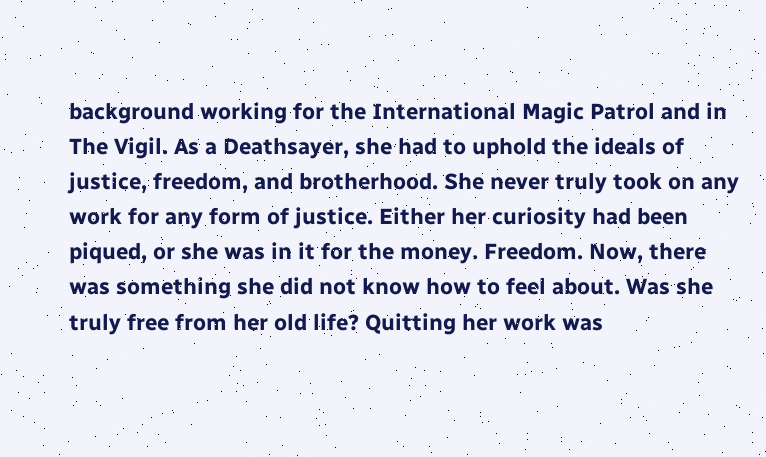background working for the International Magic Patrol and in The Vigil. As a Deathsayer, she had to uphold the ideals of justice, freedom, and brotherhood. She never truly took on any work for any form of justice. Either her curiosity had been piqued, or she was in it for the money. Freedom. Now, there was something she did not know how to feel about. Was she truly free from her old life? Quitting her work was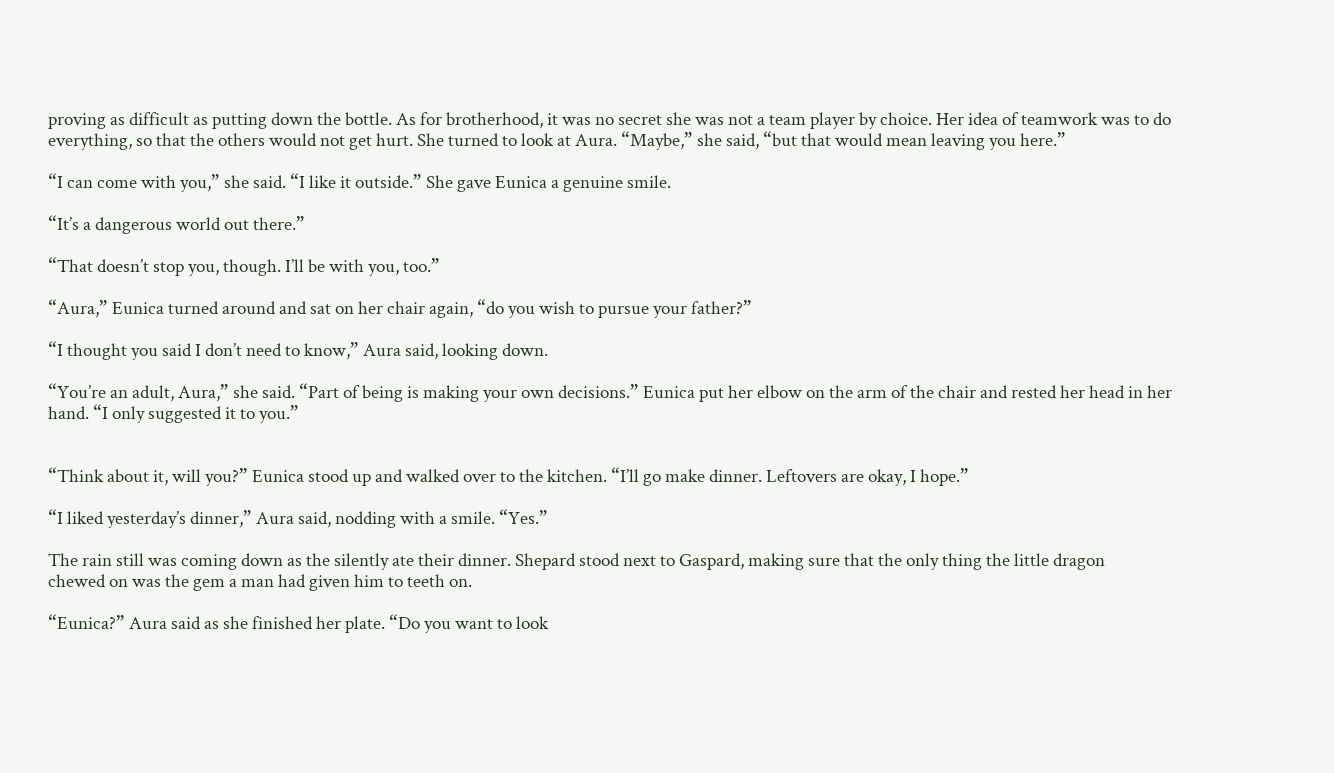proving as difficult as putting down the bottle. As for brotherhood, it was no secret she was not a team player by choice. Her idea of teamwork was to do everything, so that the others would not get hurt. She turned to look at Aura. “Maybe,” she said, “but that would mean leaving you here.”

“I can come with you,” she said. “I like it outside.” She gave Eunica a genuine smile.

“It’s a dangerous world out there.”

“That doesn’t stop you, though. I’ll be with you, too.”

“Aura,” Eunica turned around and sat on her chair again, “do you wish to pursue your father?”

“I thought you said I don’t need to know,” Aura said, looking down.

“You’re an adult, Aura,” she said. “Part of being is making your own decisions.” Eunica put her elbow on the arm of the chair and rested her head in her hand. “I only suggested it to you.”


“Think about it, will you?” Eunica stood up and walked over to the kitchen. “I’ll go make dinner. Leftovers are okay, I hope.”

“I liked yesterday’s dinner,” Aura said, nodding with a smile. “Yes.”

The rain still was coming down as the silently ate their dinner. Shepard stood next to Gaspard, making sure that the only thing the little dragon
chewed on was the gem a man had given him to teeth on.

“Eunica?” Aura said as she finished her plate. “Do you want to look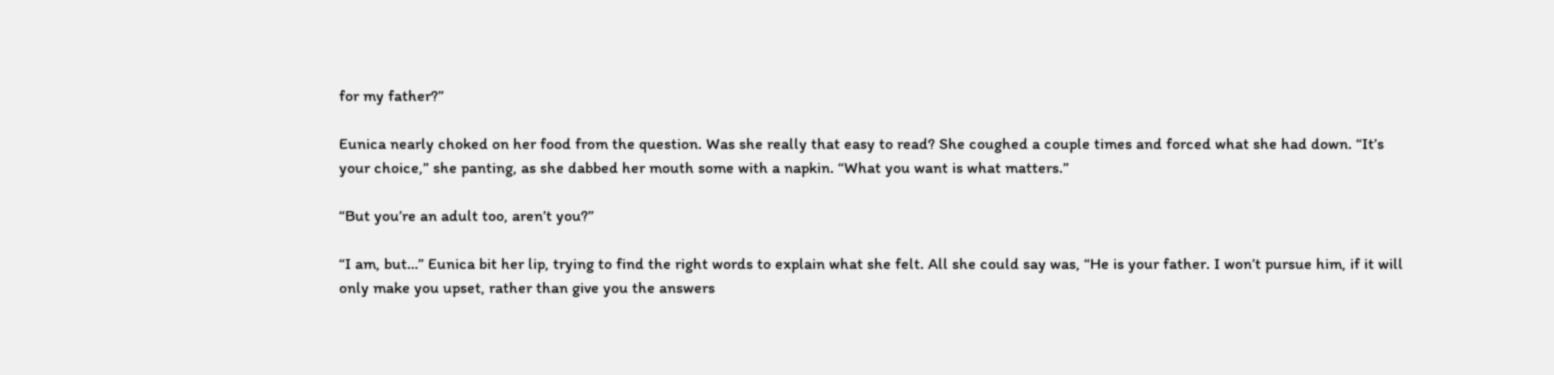for my father?”

Eunica nearly choked on her food from the question. Was she really that easy to read? She coughed a couple times and forced what she had down. “It’s your choice,” she panting, as she dabbed her mouth some with a napkin. “What you want is what matters.”

“But you’re an adult too, aren’t you?”

“I am, but…” Eunica bit her lip, trying to find the right words to explain what she felt. All she could say was, “He is your father. I won’t pursue him, if it will only make you upset, rather than give you the answers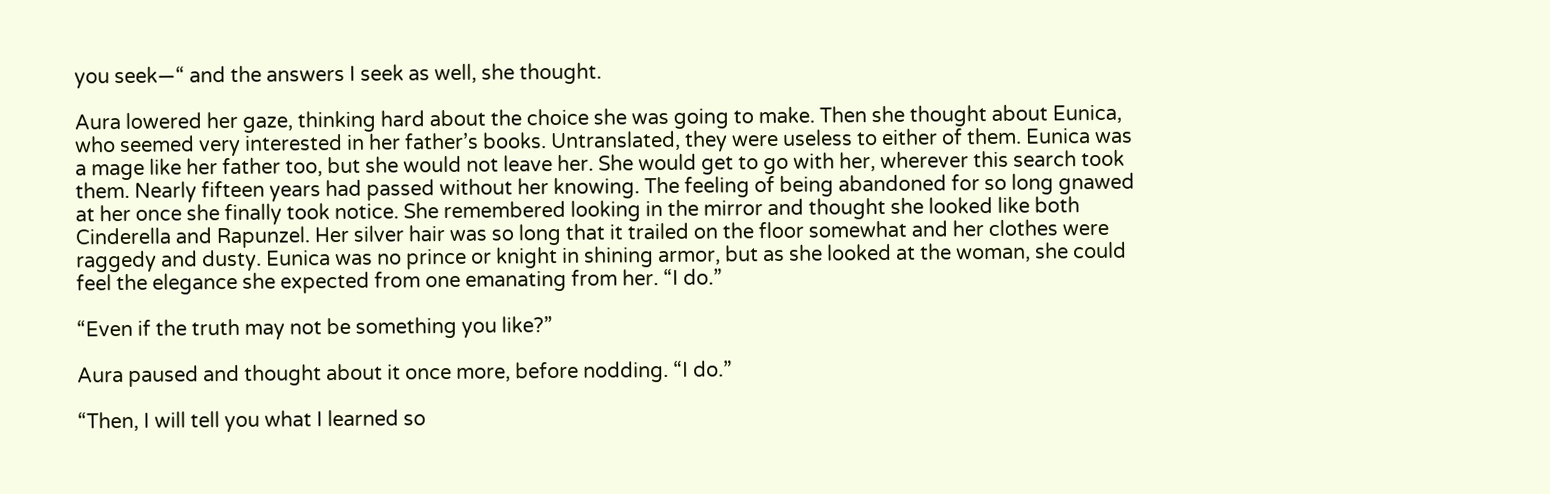you seek—“ and the answers I seek as well, she thought.

Aura lowered her gaze, thinking hard about the choice she was going to make. Then she thought about Eunica, who seemed very interested in her father’s books. Untranslated, they were useless to either of them. Eunica was a mage like her father too, but she would not leave her. She would get to go with her, wherever this search took them. Nearly fifteen years had passed without her knowing. The feeling of being abandoned for so long gnawed at her once she finally took notice. She remembered looking in the mirror and thought she looked like both Cinderella and Rapunzel. Her silver hair was so long that it trailed on the floor somewhat and her clothes were raggedy and dusty. Eunica was no prince or knight in shining armor, but as she looked at the woman, she could feel the elegance she expected from one emanating from her. “I do.”

“Even if the truth may not be something you like?”

Aura paused and thought about it once more, before nodding. “I do.”

“Then, I will tell you what I learned so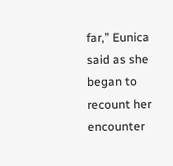far,” Eunica said as she began to recount her encounter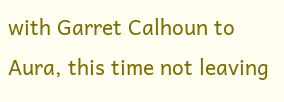with Garret Calhoun to Aura, this time not leaving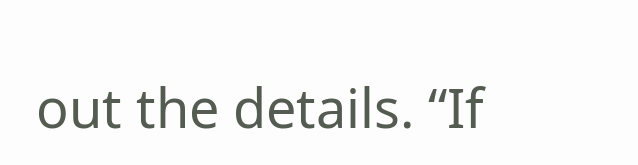out the details. “If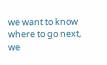we want to know where to go next, we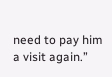need to pay him a visit again.”